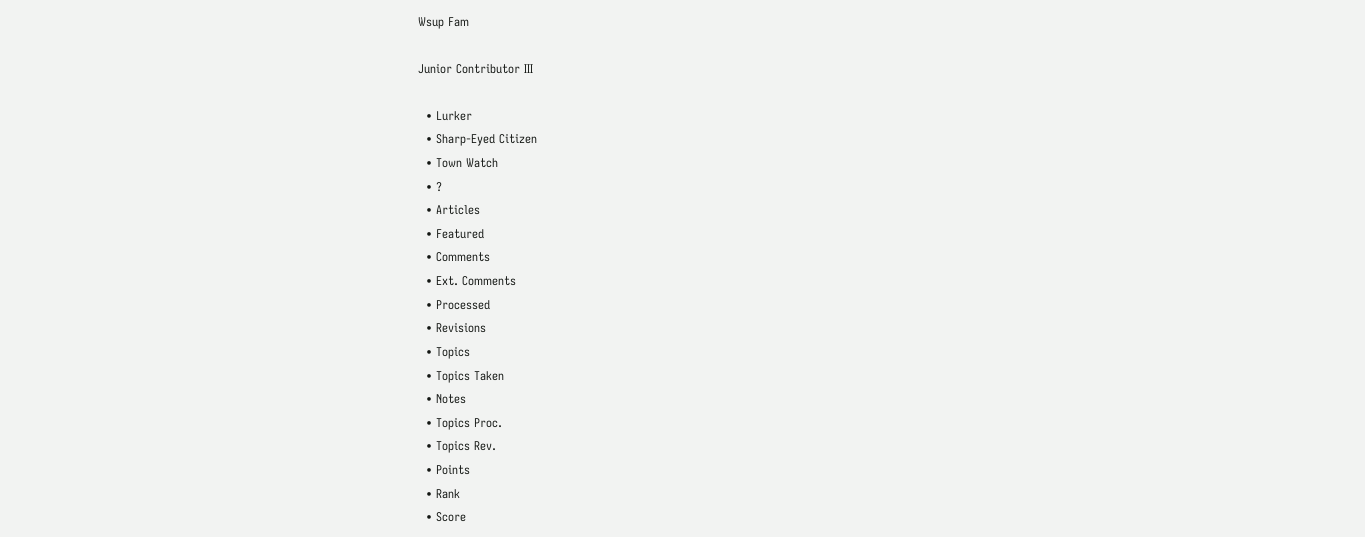Wsup Fam

Junior Contributor III

  • Lurker
  • Sharp-Eyed Citizen
  • Town Watch
  • ?
  • Articles
  • Featured
  • Comments
  • Ext. Comments
  • Processed
  • Revisions
  • Topics
  • Topics Taken
  • Notes
  • Topics Proc.
  • Topics Rev.
  • Points
  • Rank
  • Score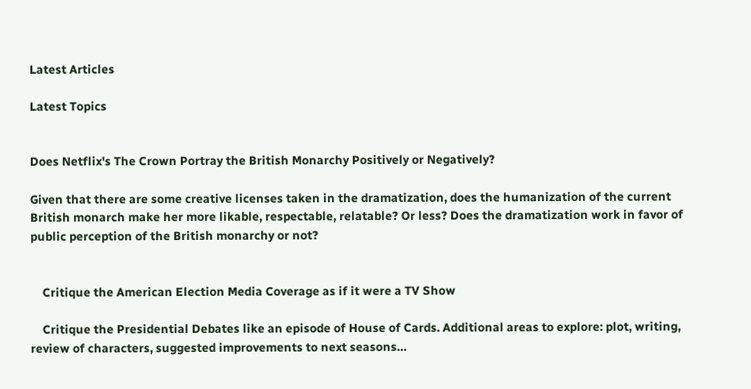Latest Articles

Latest Topics


Does Netflix's The Crown Portray the British Monarchy Positively or Negatively?

Given that there are some creative licenses taken in the dramatization, does the humanization of the current British monarch make her more likable, respectable, relatable? Or less? Does the dramatization work in favor of public perception of the British monarchy or not?


    Critique the American Election Media Coverage as if it were a TV Show

    Critique the Presidential Debates like an episode of House of Cards. Additional areas to explore: plot, writing, review of characters, suggested improvements to next seasons…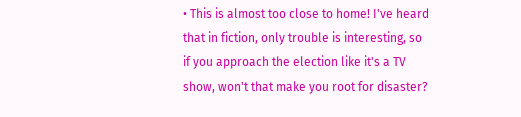• This is almost too close to home! I've heard that in fiction, only trouble is interesting, so if you approach the election like it's a TV show, won't that make you root for disaster?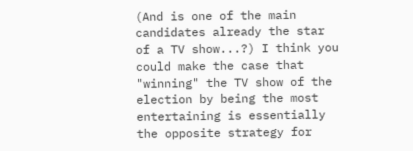(And is one of the main candidates already the star of a TV show...?) I think you could make the case that "winning" the TV show of the election by being the most entertaining is essentially the opposite strategy for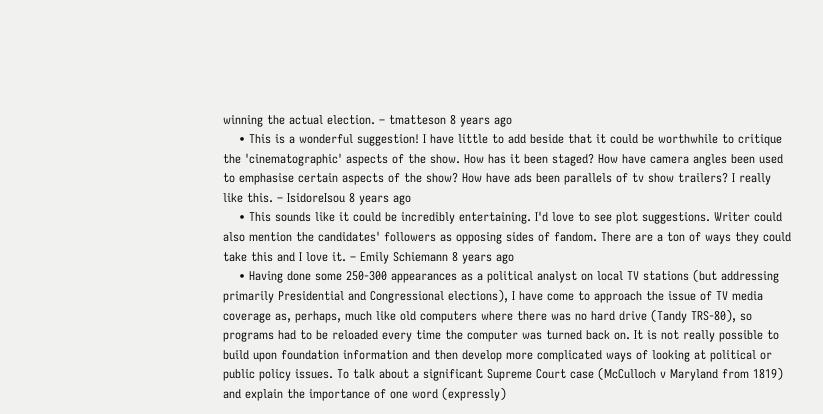winning the actual election. – tmatteson 8 years ago
    • This is a wonderful suggestion! I have little to add beside that it could be worthwhile to critique the 'cinematographic' aspects of the show. How has it been staged? How have camera angles been used to emphasise certain aspects of the show? How have ads been parallels of tv show trailers? I really like this. – IsidoreIsou 8 years ago
    • This sounds like it could be incredibly entertaining. I'd love to see plot suggestions. Writer could also mention the candidates' followers as opposing sides of fandom. There are a ton of ways they could take this and I love it. – Emily Schiemann 8 years ago
    • Having done some 250-300 appearances as a political analyst on local TV stations (but addressing primarily Presidential and Congressional elections), I have come to approach the issue of TV media coverage as, perhaps, much like old computers where there was no hard drive (Tandy TRS-80), so programs had to be reloaded every time the computer was turned back on. It is not really possible to build upon foundation information and then develop more complicated ways of looking at political or public policy issues. To talk about a significant Supreme Court case (McCulloch v Maryland from 1819) and explain the importance of one word (expressly)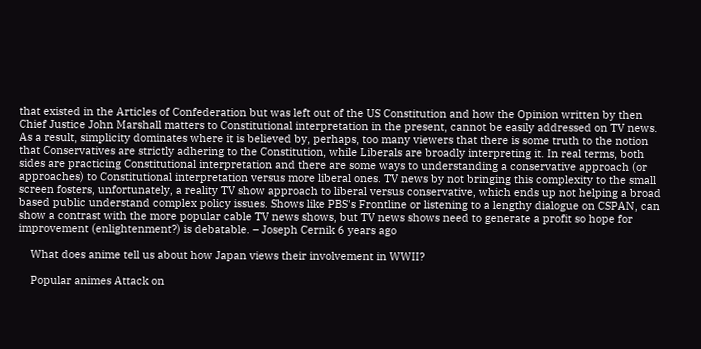that existed in the Articles of Confederation but was left out of the US Constitution and how the Opinion written by then Chief Justice John Marshall matters to Constitutional interpretation in the present, cannot be easily addressed on TV news. As a result, simplicity dominates where it is believed by, perhaps, too many viewers that there is some truth to the notion that Conservatives are strictly adhering to the Constitution, while Liberals are broadly interpreting it. In real terms, both sides are practicing Constitutional interpretation and there are some ways to understanding a conservative approach (or approaches) to Constitutional interpretation versus more liberal ones. TV news by not bringing this complexity to the small screen fosters, unfortunately, a reality TV show approach to liberal versus conservative, which ends up not helping a broad based public understand complex policy issues. Shows like PBS's Frontline or listening to a lengthy dialogue on CSPAN, can show a contrast with the more popular cable TV news shows, but TV news shows need to generate a profit so hope for improvement (enlightenment?) is debatable. – Joseph Cernik 6 years ago

    What does anime tell us about how Japan views their involvement in WWII?

    Popular animes Attack on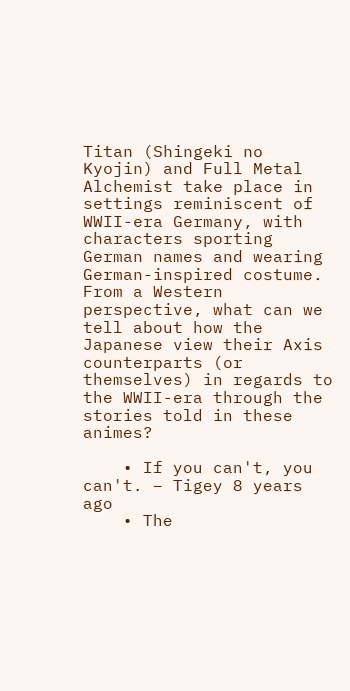Titan (Shingeki no Kyojin) and Full Metal Alchemist take place in settings reminiscent of WWII-era Germany, with characters sporting German names and wearing German-inspired costume. From a Western perspective, what can we tell about how the Japanese view their Axis counterparts (or themselves) in regards to the WWII-era through the stories told in these animes?

    • If you can't, you can't. – Tigey 8 years ago
    • The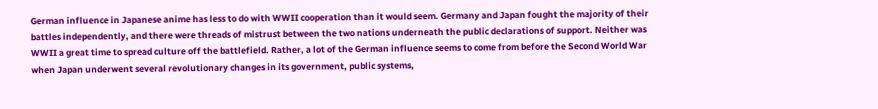German influence in Japanese anime has less to do with WWII cooperation than it would seem. Germany and Japan fought the majority of their battles independently, and there were threads of mistrust between the two nations underneath the public declarations of support. Neither was WWII a great time to spread culture off the battlefield. Rather, a lot of the German influence seems to come from before the Second World War when Japan underwent several revolutionary changes in its government, public systems,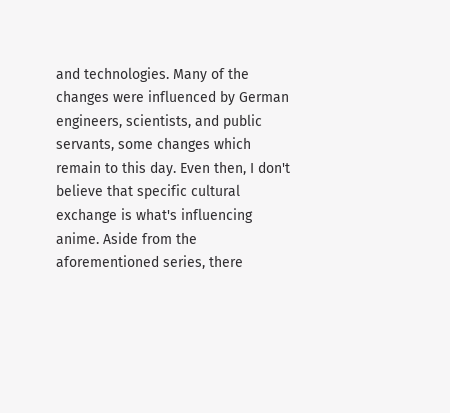and technologies. Many of the changes were influenced by German engineers, scientists, and public servants, some changes which remain to this day. Even then, I don't believe that specific cultural exchange is what's influencing anime. Aside from the aforementioned series, there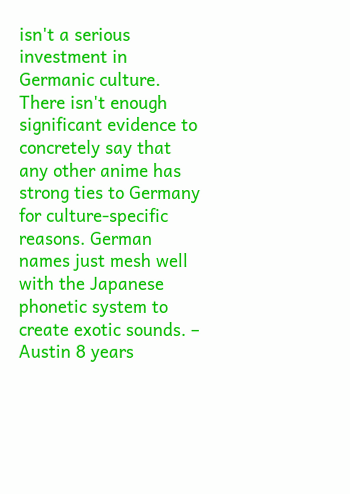isn't a serious investment in Germanic culture. There isn't enough significant evidence to concretely say that any other anime has strong ties to Germany for culture-specific reasons. German names just mesh well with the Japanese phonetic system to create exotic sounds. – Austin 8 years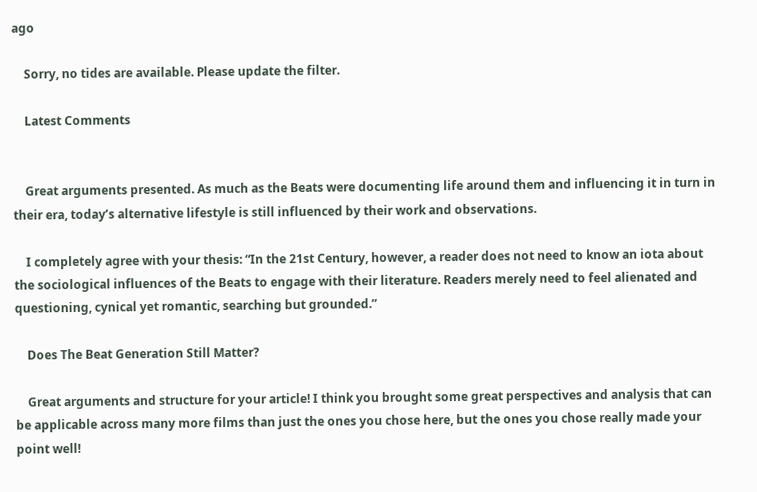ago

    Sorry, no tides are available. Please update the filter.

    Latest Comments


    Great arguments presented. As much as the Beats were documenting life around them and influencing it in turn in their era, today’s alternative lifestyle is still influenced by their work and observations.

    I completely agree with your thesis: “In the 21st Century, however, a reader does not need to know an iota about the sociological influences of the Beats to engage with their literature. Readers merely need to feel alienated and questioning, cynical yet romantic, searching but grounded.”

    Does The Beat Generation Still Matter?

    Great arguments and structure for your article! I think you brought some great perspectives and analysis that can be applicable across many more films than just the ones you chose here, but the ones you chose really made your point well!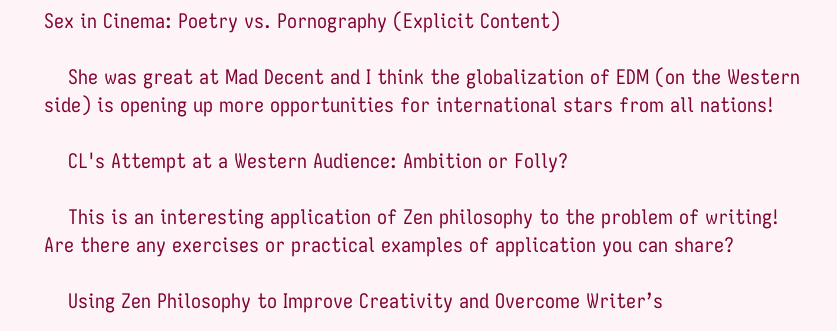Sex in Cinema: Poetry vs. Pornography (Explicit Content)

    She was great at Mad Decent and I think the globalization of EDM (on the Western side) is opening up more opportunities for international stars from all nations!

    CL's Attempt at a Western Audience: Ambition or Folly?

    This is an interesting application of Zen philosophy to the problem of writing! Are there any exercises or practical examples of application you can share?

    Using Zen Philosophy to Improve Creativity and Overcome Writer’s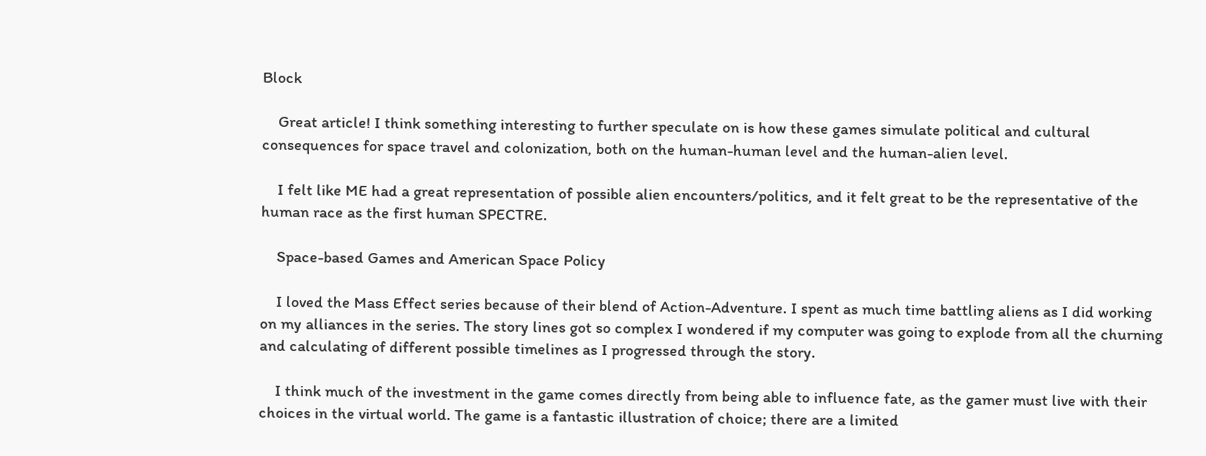Block

    Great article! I think something interesting to further speculate on is how these games simulate political and cultural consequences for space travel and colonization, both on the human-human level and the human-alien level.

    I felt like ME had a great representation of possible alien encounters/politics, and it felt great to be the representative of the human race as the first human SPECTRE.

    Space-based Games and American Space Policy

    I loved the Mass Effect series because of their blend of Action-Adventure. I spent as much time battling aliens as I did working on my alliances in the series. The story lines got so complex I wondered if my computer was going to explode from all the churning and calculating of different possible timelines as I progressed through the story.

    I think much of the investment in the game comes directly from being able to influence fate, as the gamer must live with their choices in the virtual world. The game is a fantastic illustration of choice; there are a limited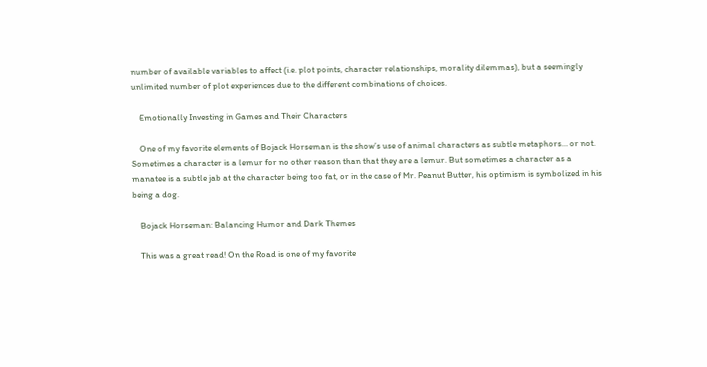number of available variables to affect (i.e. plot points, character relationships, morality dilemmas), but a seemingly unlimited number of plot experiences due to the different combinations of choices.

    Emotionally Investing in Games and Their Characters

    One of my favorite elements of Bojack Horseman is the show’s use of animal characters as subtle metaphors… or not. Sometimes a character is a lemur for no other reason than that they are a lemur. But sometimes a character as a manatee is a subtle jab at the character being too fat, or in the case of Mr. Peanut Butter, his optimism is symbolized in his being a dog.

    Bojack Horseman: Balancing Humor and Dark Themes

    This was a great read! On the Road is one of my favorite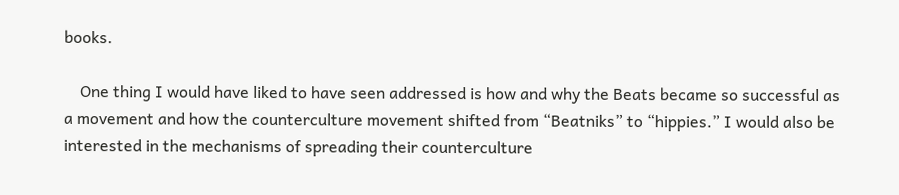books.

    One thing I would have liked to have seen addressed is how and why the Beats became so successful as a movement and how the counterculture movement shifted from “Beatniks” to “hippies.” I would also be interested in the mechanisms of spreading their counterculture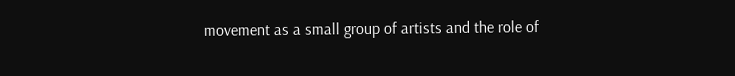movement as a small group of artists and the role of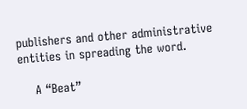publishers and other administrative entities in spreading the word.

    A “Beat”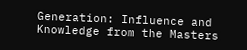Generation: Influence and Knowledge from the Masters